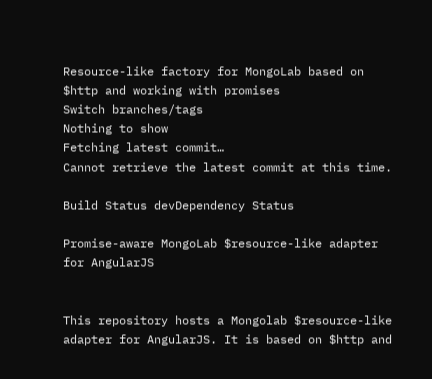Resource-like factory for MongoLab based on $http and working with promises
Switch branches/tags
Nothing to show
Fetching latest commit…
Cannot retrieve the latest commit at this time.

Build Status devDependency Status

Promise-aware MongoLab $resource-like adapter for AngularJS


This repository hosts a Mongolab $resource-like adapter for AngularJS. It is based on $http and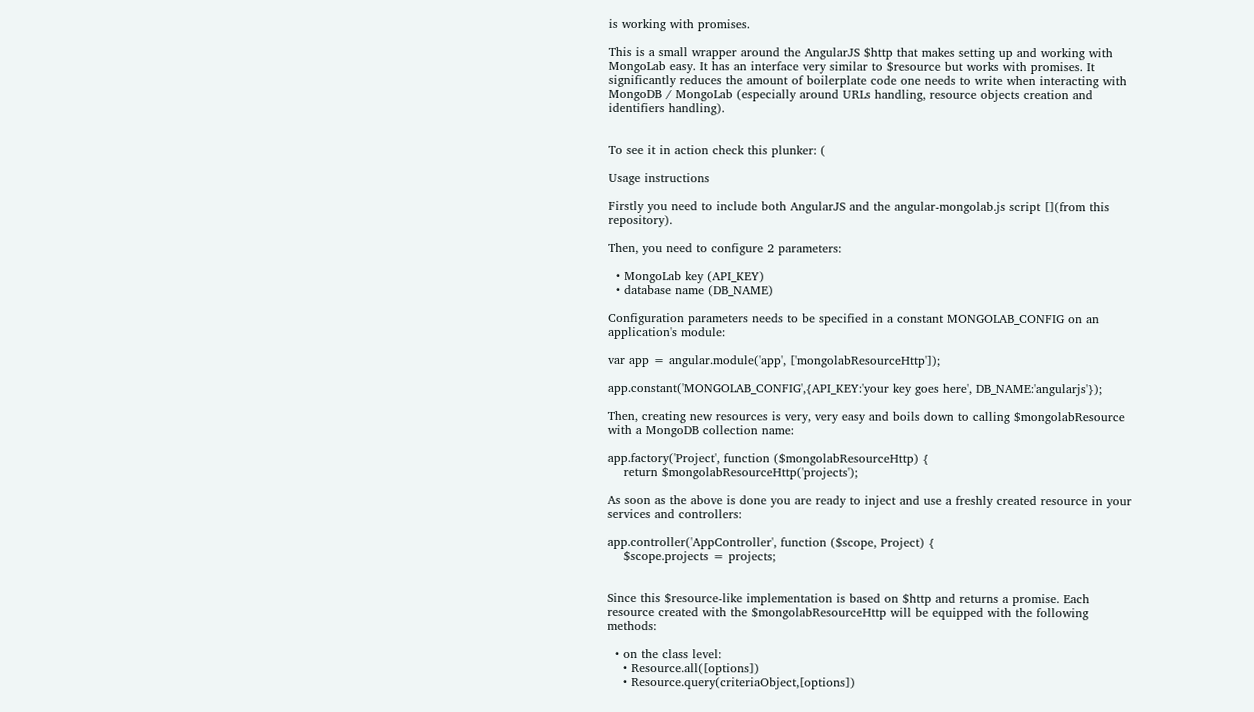is working with promises.

This is a small wrapper around the AngularJS $http that makes setting up and working with MongoLab easy. It has an interface very similar to $resource but works with promises. It significantly reduces the amount of boilerplate code one needs to write when interacting with MongoDB / MongoLab (especially around URLs handling, resource objects creation and identifiers handling).


To see it in action check this plunker: (

Usage instructions

Firstly you need to include both AngularJS and the angular-mongolab.js script [](from this repository).

Then, you need to configure 2 parameters:

  • MongoLab key (API_KEY)
  • database name (DB_NAME)

Configuration parameters needs to be specified in a constant MONGOLAB_CONFIG on an application's module:

var app = angular.module('app', ['mongolabResourceHttp']);

app.constant('MONGOLAB_CONFIG',{API_KEY:'your key goes here', DB_NAME:'angularjs'});

Then, creating new resources is very, very easy and boils down to calling $mongolabResource with a MongoDB collection name:

app.factory('Project', function ($mongolabResourceHttp) {
    return $mongolabResourceHttp('projects');

As soon as the above is done you are ready to inject and use a freshly created resource in your services and controllers:

app.controller('AppController', function ($scope, Project) {
    $scope.projects = projects;


Since this $resource-like implementation is based on $http and returns a promise. Each resource created with the $mongolabResourceHttp will be equipped with the following methods:

  • on the class level:
    • Resource.all([options])
    • Resource.query(criteriaObject,[options])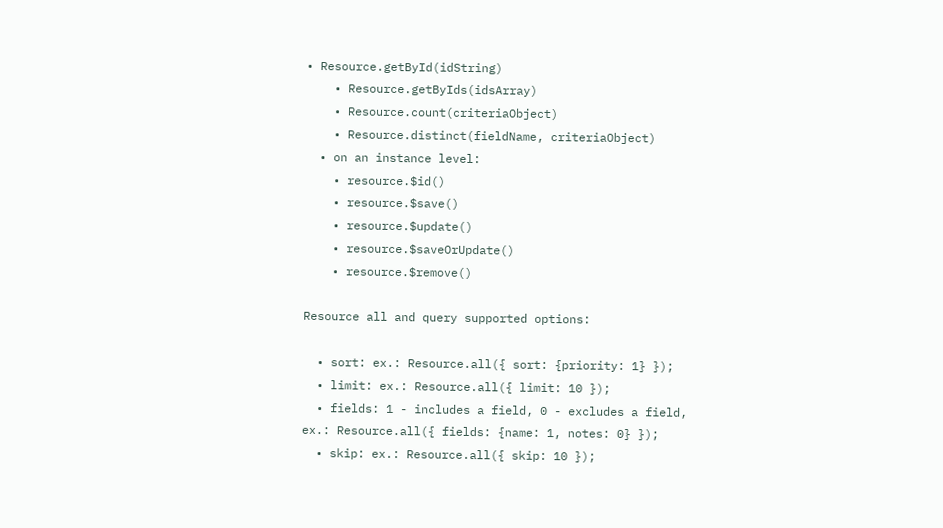• Resource.getById(idString)
    • Resource.getByIds(idsArray)
    • Resource.count(criteriaObject)
    • Resource.distinct(fieldName, criteriaObject)
  • on an instance level:
    • resource.$id()
    • resource.$save()
    • resource.$update()
    • resource.$saveOrUpdate()
    • resource.$remove()

Resource all and query supported options:

  • sort: ex.: Resource.all({ sort: {priority: 1} });
  • limit: ex.: Resource.all({ limit: 10 });
  • fields: 1 - includes a field, 0 - excludes a field, ex.: Resource.all({ fields: {name: 1, notes: 0} });
  • skip: ex.: Resource.all({ skip: 10 });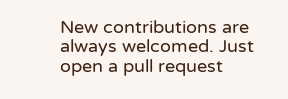New contributions are always welcomed. Just open a pull request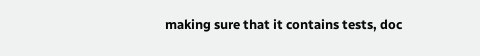making sure that it contains tests, doc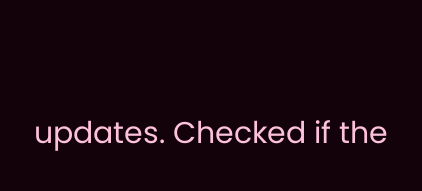updates. Checked if the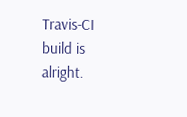Travis-CI build is alright.